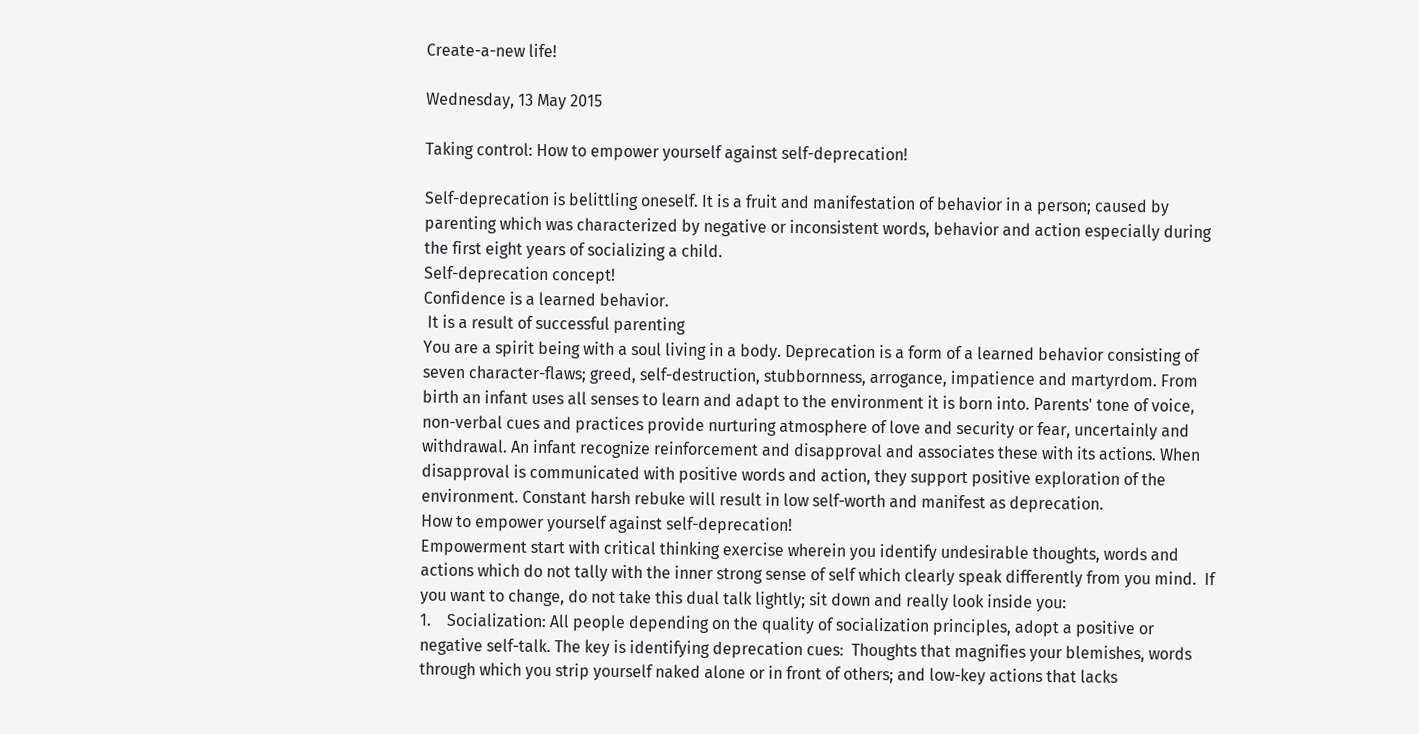Create-a-new life!

Wednesday, 13 May 2015

Taking control: How to empower yourself against self-deprecation!

Self-deprecation is belittling oneself. It is a fruit and manifestation of behavior in a person; caused by parenting which was characterized by negative or inconsistent words, behavior and action especially during the first eight years of socializing a child.
Self-deprecation concept!
Confidence is a learned behavior.
 It is a result of successful parenting
You are a spirit being with a soul living in a body. Deprecation is a form of a learned behavior consisting of seven character-flaws; greed, self-destruction, stubbornness, arrogance, impatience and martyrdom. From birth an infant uses all senses to learn and adapt to the environment it is born into. Parents' tone of voice, non-verbal cues and practices provide nurturing atmosphere of love and security or fear, uncertainly and withdrawal. An infant recognize reinforcement and disapproval and associates these with its actions. When disapproval is communicated with positive words and action, they support positive exploration of the environment. Constant harsh rebuke will result in low self-worth and manifest as deprecation.
How to empower yourself against self-deprecation!
Empowerment start with critical thinking exercise wherein you identify undesirable thoughts, words and actions which do not tally with the inner strong sense of self which clearly speak differently from you mind.  If you want to change, do not take this dual talk lightly; sit down and really look inside you:
1.    Socialization: All people depending on the quality of socialization principles, adopt a positive or negative self-talk. The key is identifying deprecation cues:  Thoughts that magnifies your blemishes, words through which you strip yourself naked alone or in front of others; and low-key actions that lacks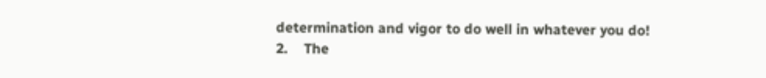determination and vigor to do well in whatever you do!
2.    The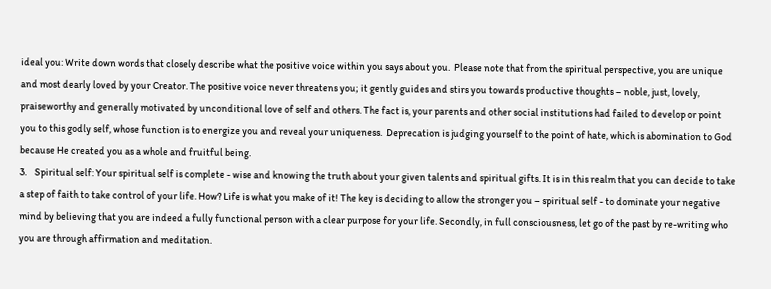ideal you: Write down words that closely describe what the positive voice within you says about you.  Please note that from the spiritual perspective, you are unique and most dearly loved by your Creator. The positive voice never threatens you; it gently guides and stirs you towards productive thoughts – noble, just, lovely, praiseworthy and generally motivated by unconditional love of self and others. The fact is, your parents and other social institutions had failed to develop or point you to this godly self, whose function is to energize you and reveal your uniqueness.  Deprecation is judging yourself to the point of hate, which is abomination to God because He created you as a whole and fruitful being.
3.    Spiritual self: Your spiritual self is complete - wise and knowing the truth about your given talents and spiritual gifts. It is in this realm that you can decide to take a step of faith to take control of your life. How? Life is what you make of it! The key is deciding to allow the stronger you – spiritual self - to dominate your negative mind by believing that you are indeed a fully functional person with a clear purpose for your life. Secondly, in full consciousness, let go of the past by re-writing who you are through affirmation and meditation.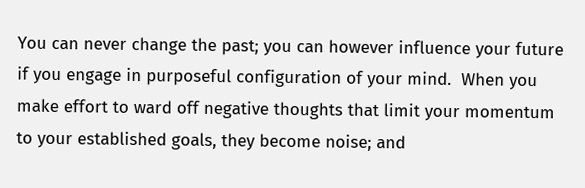You can never change the past; you can however influence your future if you engage in purposeful configuration of your mind.  When you make effort to ward off negative thoughts that limit your momentum to your established goals, they become noise; and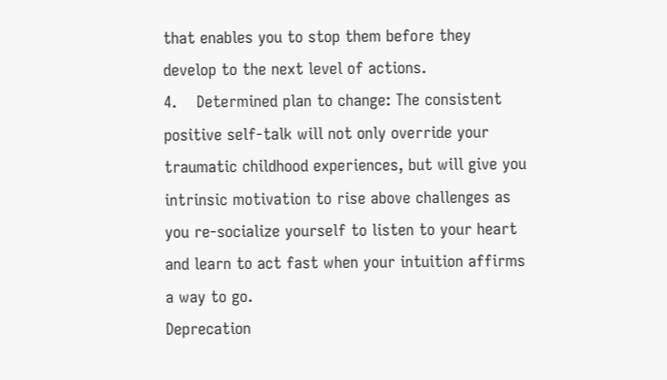that enables you to stop them before they develop to the next level of actions.
4.    Determined plan to change: The consistent positive self-talk will not only override your traumatic childhood experiences, but will give you intrinsic motivation to rise above challenges as you re-socialize yourself to listen to your heart and learn to act fast when your intuition affirms a way to go.
Deprecation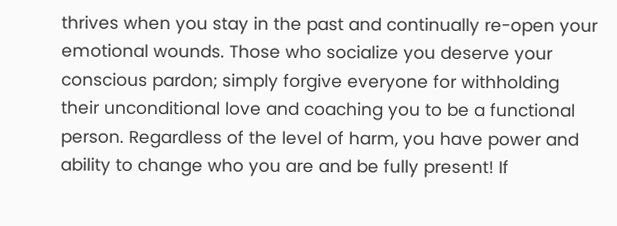thrives when you stay in the past and continually re-open your emotional wounds. Those who socialize you deserve your conscious pardon; simply forgive everyone for withholding their unconditional love and coaching you to be a functional person. Regardless of the level of harm, you have power and ability to change who you are and be fully present! If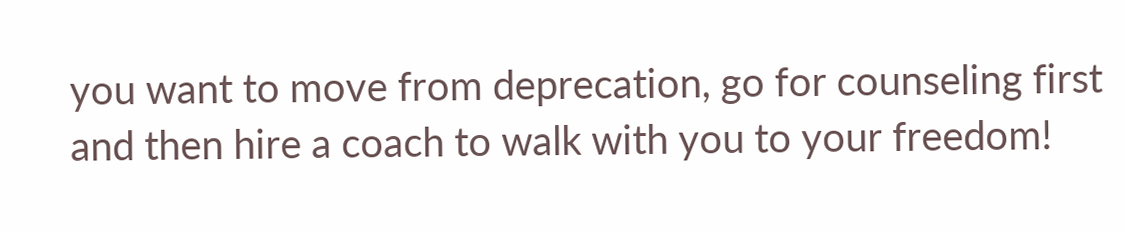you want to move from deprecation, go for counseling first and then hire a coach to walk with you to your freedom!